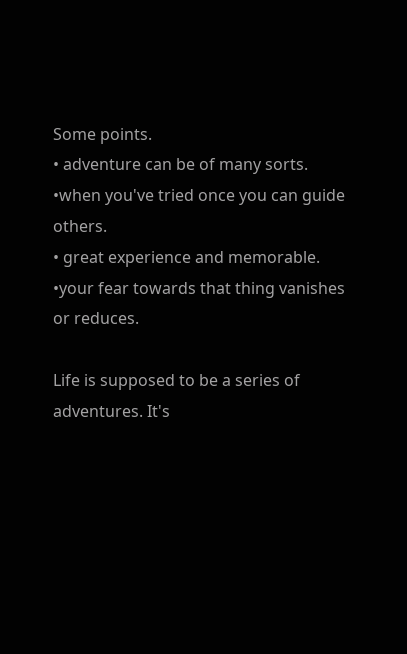Some points.
• adventure can be of many sorts.
•when you've tried once you can guide others.
• great experience and memorable.
•your fear towards that thing vanishes or reduces.

Life is supposed to be a series of adventures. It's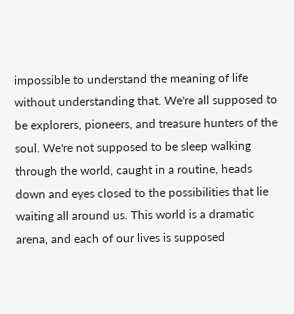impossible to understand the meaning of life without understanding that. We're all supposed to be explorers, pioneers, and treasure hunters of the soul. We're not supposed to be sleep walking through the world, caught in a routine, heads down and eyes closed to the possibilities that lie waiting all around us. This world is a dramatic arena, and each of our lives is supposed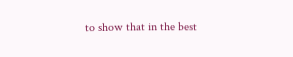to show that in the best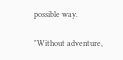possible way.

"Without adventure,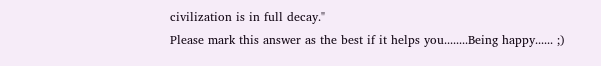civilization is in full decay."
Please mark this answer as the best if it helps you........Being happy...... ;)